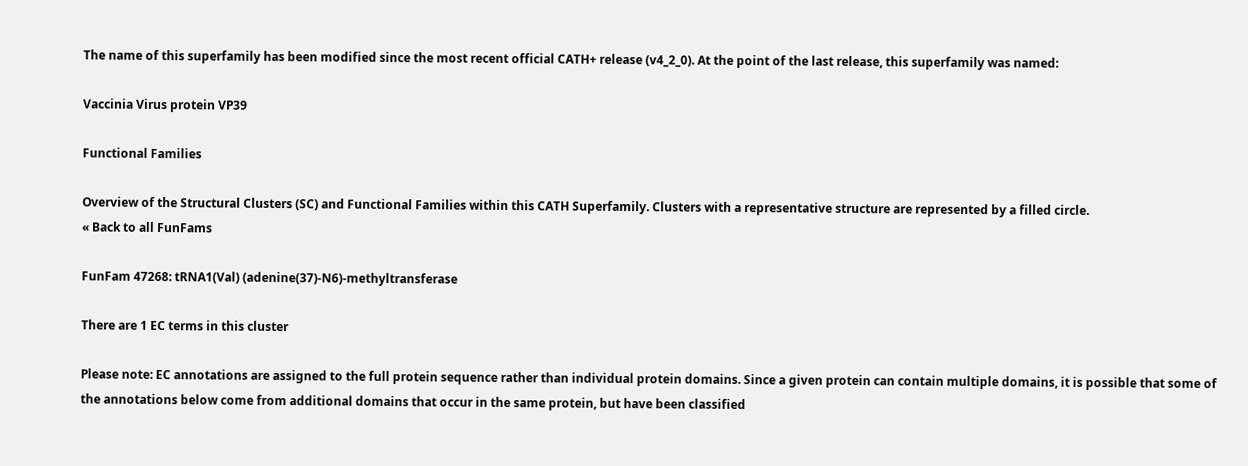The name of this superfamily has been modified since the most recent official CATH+ release (v4_2_0). At the point of the last release, this superfamily was named:

Vaccinia Virus protein VP39

Functional Families

Overview of the Structural Clusters (SC) and Functional Families within this CATH Superfamily. Clusters with a representative structure are represented by a filled circle.
« Back to all FunFams

FunFam 47268: tRNA1(Val) (adenine(37)-N6)-methyltransferase

There are 1 EC terms in this cluster

Please note: EC annotations are assigned to the full protein sequence rather than individual protein domains. Since a given protein can contain multiple domains, it is possible that some of the annotations below come from additional domains that occur in the same protein, but have been classified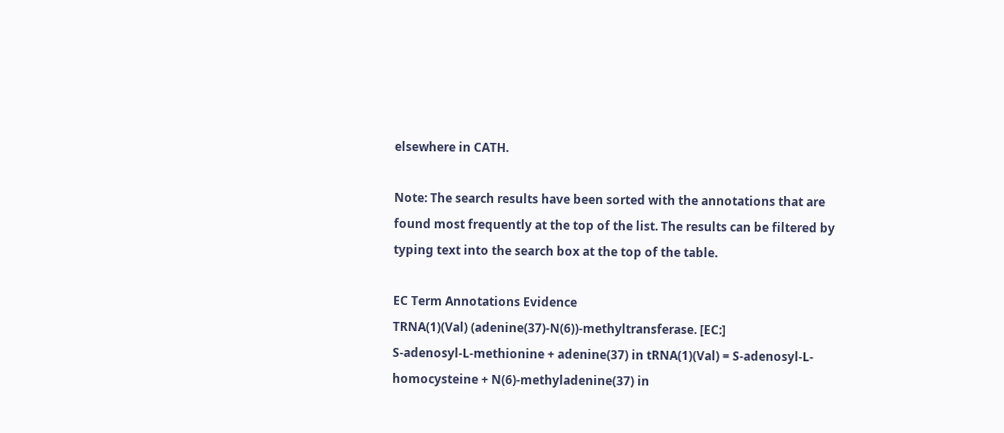elsewhere in CATH.

Note: The search results have been sorted with the annotations that are found most frequently at the top of the list. The results can be filtered by typing text into the search box at the top of the table.

EC Term Annotations Evidence
TRNA(1)(Val) (adenine(37)-N(6))-methyltransferase. [EC:]
S-adenosyl-L-methionine + adenine(37) in tRNA(1)(Val) = S-adenosyl-L- homocysteine + N(6)-methyladenine(37) in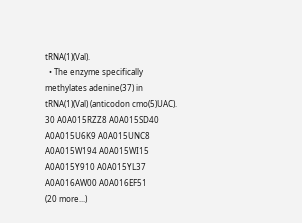tRNA(1)(Val).
  • The enzyme specifically methylates adenine(37) in tRNA(1)(Val) (anticodon cmo(5)UAC).
30 A0A015RZZ8 A0A015SD40 A0A015U6K9 A0A015UNC8 A0A015W194 A0A015WI15 A0A015Y910 A0A015YL37 A0A016AW00 A0A016EF51
(20 more...)